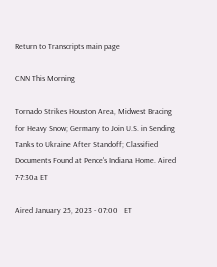Return to Transcripts main page

CNN This Morning

Tornado Strikes Houston Area, Midwest Bracing for Heavy Snow; Germany to Join U.S. in Sending Tanks to Ukraine After Standoff; Classified Documents Found at Pence's Indiana Home. Aired 7-7:30a ET

Aired January 25, 2023 - 07:00   ET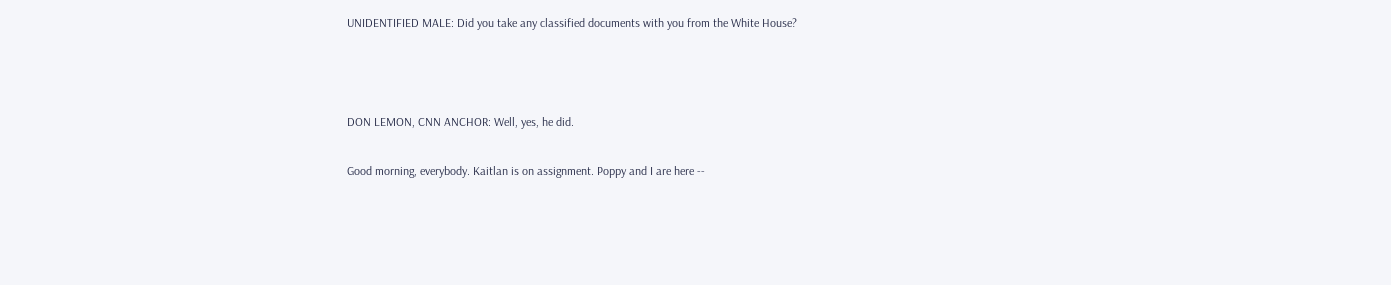UNIDENTIFIED MALE: Did you take any classified documents with you from the White House?



DON LEMON, CNN ANCHOR: Well, yes, he did.

Good morning, everybody. Kaitlan is on assignment. Poppy and I are here --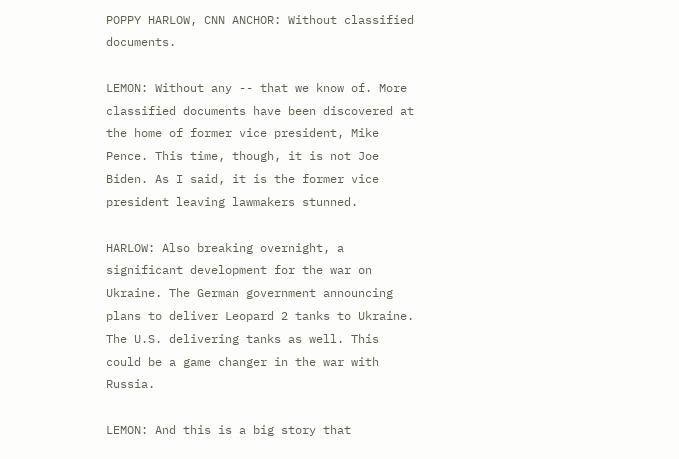POPPY HARLOW, CNN ANCHOR: Without classified documents.

LEMON: Without any -- that we know of. More classified documents have been discovered at the home of former vice president, Mike Pence. This time, though, it is not Joe Biden. As I said, it is the former vice president leaving lawmakers stunned.

HARLOW: Also breaking overnight, a significant development for the war on Ukraine. The German government announcing plans to deliver Leopard 2 tanks to Ukraine. The U.S. delivering tanks as well. This could be a game changer in the war with Russia.

LEMON: And this is a big story that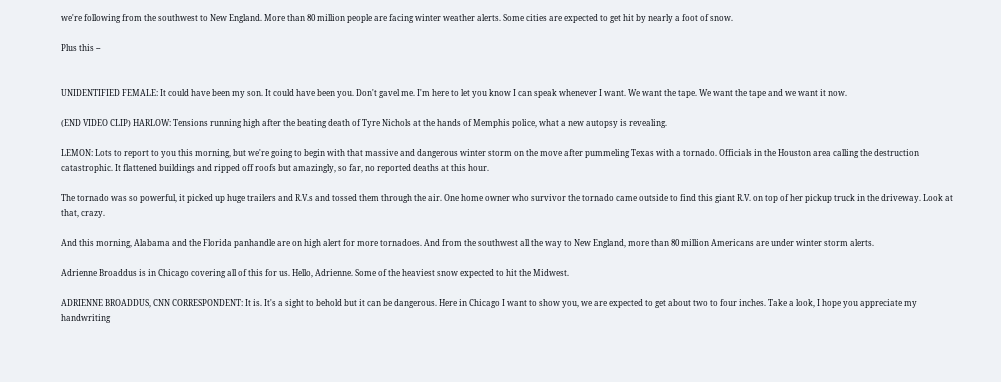we're following from the southwest to New England. More than 80 million people are facing winter weather alerts. Some cities are expected to get hit by nearly a foot of snow.

Plus this --


UNIDENTIFIED FEMALE: It could have been my son. It could have been you. Don't gavel me. I'm here to let you know I can speak whenever I want. We want the tape. We want the tape and we want it now.

(END VIDEO CLIP) HARLOW: Tensions running high after the beating death of Tyre Nichols at the hands of Memphis police, what a new autopsy is revealing.

LEMON: Lots to report to you this morning, but we're going to begin with that massive and dangerous winter storm on the move after pummeling Texas with a tornado. Officials in the Houston area calling the destruction catastrophic. It flattened buildings and ripped off roofs but amazingly, so far, no reported deaths at this hour.

The tornado was so powerful, it picked up huge trailers and R.V.s and tossed them through the air. One home owner who survivor the tornado came outside to find this giant R.V. on top of her pickup truck in the driveway. Look at that, crazy.

And this morning, Alabama and the Florida panhandle are on high alert for more tornadoes. And from the southwest all the way to New England, more than 80 million Americans are under winter storm alerts.

Adrienne Broaddus is in Chicago covering all of this for us. Hello, Adrienne. Some of the heaviest snow expected to hit the Midwest.

ADRIENNE BROADDUS, CNN CORRESPONDENT: It is. It's a sight to behold but it can be dangerous. Here in Chicago I want to show you, we are expected to get about two to four inches. Take a look, I hope you appreciate my handwriting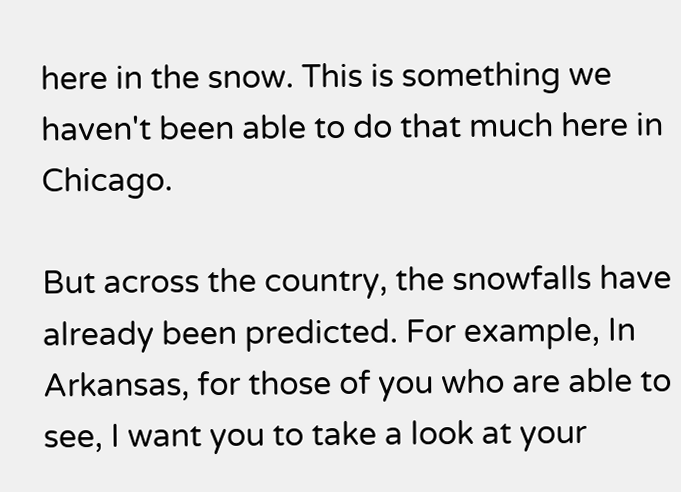here in the snow. This is something we haven't been able to do that much here in Chicago.

But across the country, the snowfalls have already been predicted. For example, In Arkansas, for those of you who are able to see, I want you to take a look at your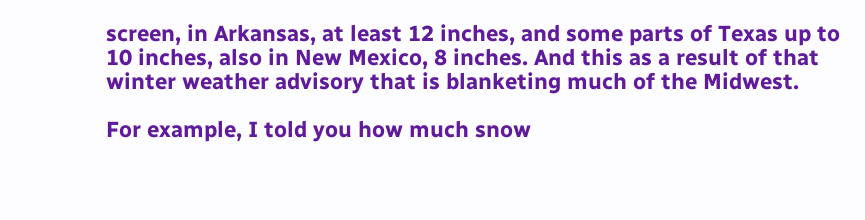screen, in Arkansas, at least 12 inches, and some parts of Texas up to 10 inches, also in New Mexico, 8 inches. And this as a result of that winter weather advisory that is blanketing much of the Midwest.

For example, I told you how much snow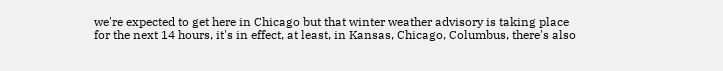we're expected to get here in Chicago but that winter weather advisory is taking place for the next 14 hours, it's in effect, at least, in Kansas, Chicago, Columbus, there's also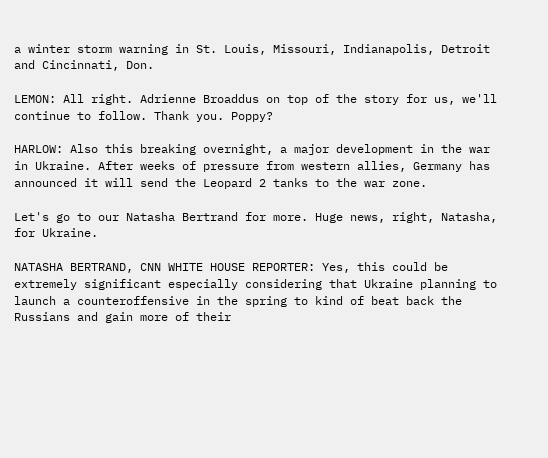a winter storm warning in St. Louis, Missouri, Indianapolis, Detroit and Cincinnati, Don.

LEMON: All right. Adrienne Broaddus on top of the story for us, we'll continue to follow. Thank you. Poppy?

HARLOW: Also this breaking overnight, a major development in the war in Ukraine. After weeks of pressure from western allies, Germany has announced it will send the Leopard 2 tanks to the war zone.

Let's go to our Natasha Bertrand for more. Huge news, right, Natasha, for Ukraine.

NATASHA BERTRAND, CNN WHITE HOUSE REPORTER: Yes, this could be extremely significant especially considering that Ukraine planning to launch a counteroffensive in the spring to kind of beat back the Russians and gain more of their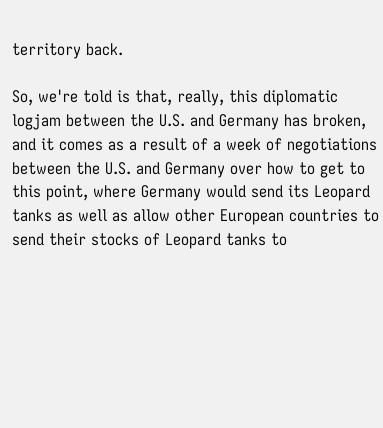territory back.

So, we're told is that, really, this diplomatic logjam between the U.S. and Germany has broken, and it comes as a result of a week of negotiations between the U.S. and Germany over how to get to this point, where Germany would send its Leopard tanks as well as allow other European countries to send their stocks of Leopard tanks to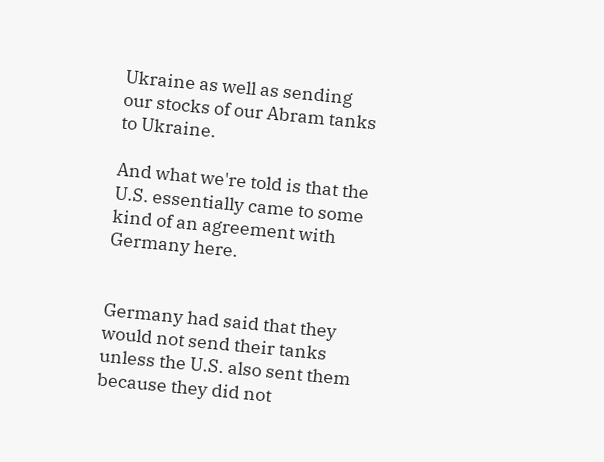Ukraine as well as sending our stocks of our Abram tanks to Ukraine.

And what we're told is that the U.S. essentially came to some kind of an agreement with Germany here.


Germany had said that they would not send their tanks unless the U.S. also sent them because they did not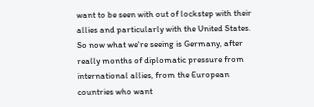want to be seen with out of lockstep with their allies and particularly with the United States. So now what we're seeing is Germany, after really months of diplomatic pressure from international allies, from the European countries who want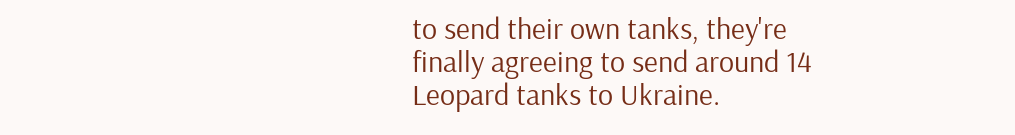to send their own tanks, they're finally agreeing to send around 14 Leopard tanks to Ukraine.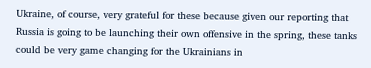Ukraine, of course, very grateful for these because given our reporting that Russia is going to be launching their own offensive in the spring, these tanks could be very game changing for the Ukrainians in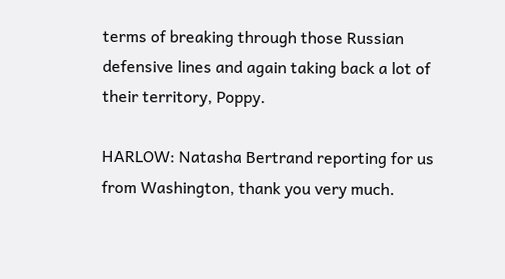terms of breaking through those Russian defensive lines and again taking back a lot of their territory, Poppy.

HARLOW: Natasha Bertrand reporting for us from Washington, thank you very much.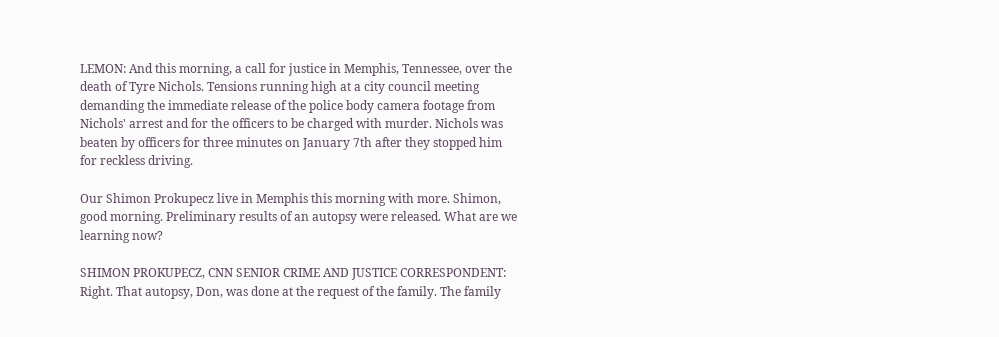LEMON: And this morning, a call for justice in Memphis, Tennessee, over the death of Tyre Nichols. Tensions running high at a city council meeting demanding the immediate release of the police body camera footage from Nichols' arrest and for the officers to be charged with murder. Nichols was beaten by officers for three minutes on January 7th after they stopped him for reckless driving.

Our Shimon Prokupecz live in Memphis this morning with more. Shimon, good morning. Preliminary results of an autopsy were released. What are we learning now?

SHIMON PROKUPECZ, CNN SENIOR CRIME AND JUSTICE CORRESPONDENT: Right. That autopsy, Don, was done at the request of the family. The family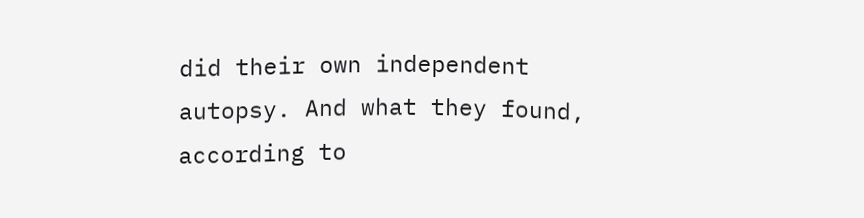did their own independent autopsy. And what they found, according to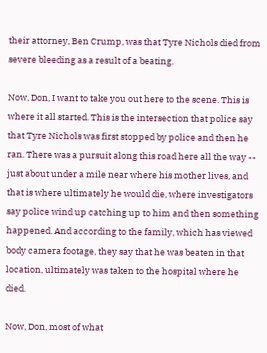their attorney, Ben Crump, was that Tyre Nichols died from severe bleeding as a result of a beating.

Now, Don, I want to take you out here to the scene. This is where it all started. This is the intersection that police say that Tyre Nichols was first stopped by police and then he ran. There was a pursuit along this road here all the way -- just about under a mile near where his mother lives, and that is where ultimately he would die, where investigators say police wind up catching up to him and then something happened. And according to the family, which has viewed body camera footage, they say that he was beaten in that location, ultimately was taken to the hospital where he died.

Now, Don, most of what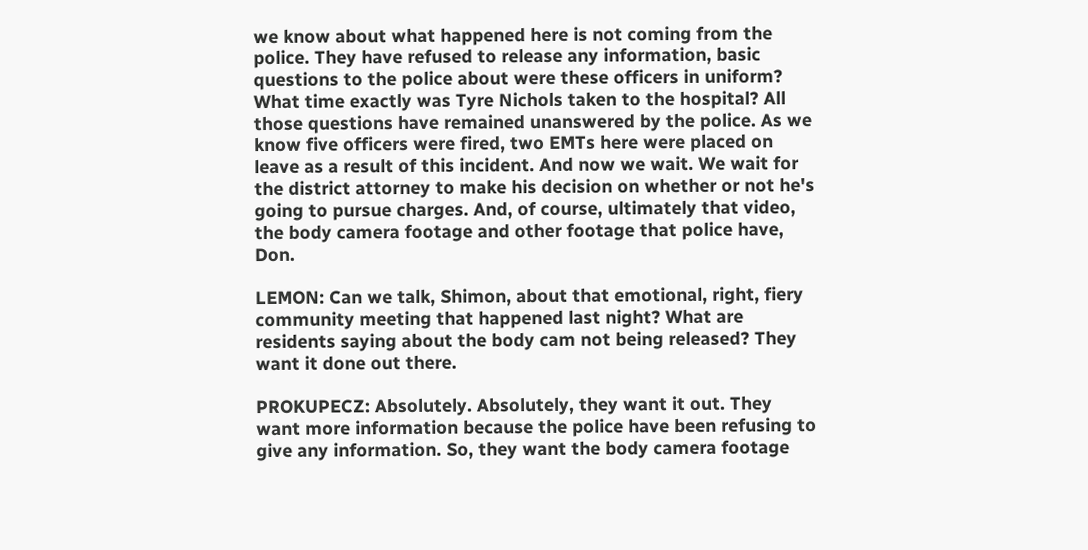we know about what happened here is not coming from the police. They have refused to release any information, basic questions to the police about were these officers in uniform? What time exactly was Tyre Nichols taken to the hospital? All those questions have remained unanswered by the police. As we know five officers were fired, two EMTs here were placed on leave as a result of this incident. And now we wait. We wait for the district attorney to make his decision on whether or not he's going to pursue charges. And, of course, ultimately that video, the body camera footage and other footage that police have, Don.

LEMON: Can we talk, Shimon, about that emotional, right, fiery community meeting that happened last night? What are residents saying about the body cam not being released? They want it done out there.

PROKUPECZ: Absolutely. Absolutely, they want it out. They want more information because the police have been refusing to give any information. So, they want the body camera footage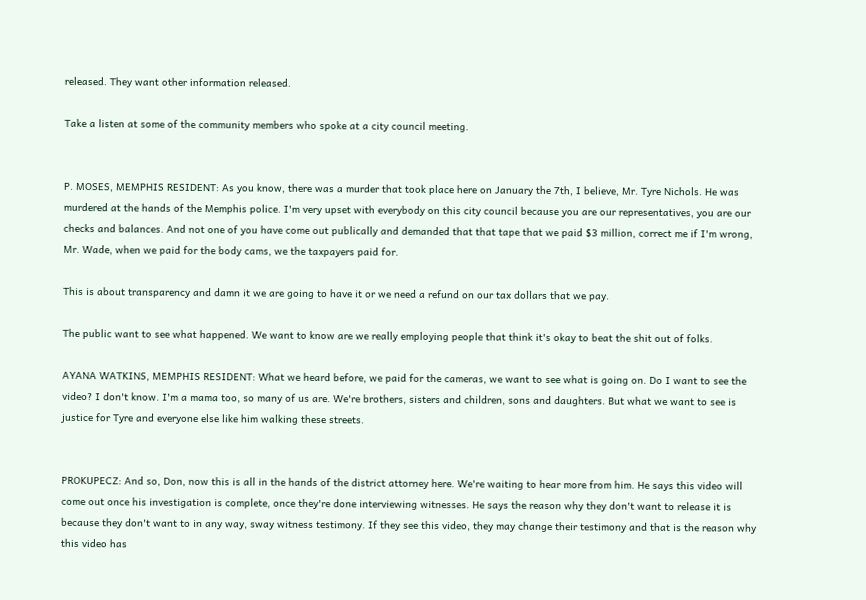released. They want other information released.

Take a listen at some of the community members who spoke at a city council meeting.


P. MOSES, MEMPHIS RESIDENT: As you know, there was a murder that took place here on January the 7th, I believe, Mr. Tyre Nichols. He was murdered at the hands of the Memphis police. I'm very upset with everybody on this city council because you are our representatives, you are our checks and balances. And not one of you have come out publically and demanded that that tape that we paid $3 million, correct me if I'm wrong, Mr. Wade, when we paid for the body cams, we the taxpayers paid for.

This is about transparency and damn it we are going to have it or we need a refund on our tax dollars that we pay.

The public want to see what happened. We want to know are we really employing people that think it's okay to beat the shit out of folks.

AYANA WATKINS, MEMPHIS RESIDENT: What we heard before, we paid for the cameras, we want to see what is going on. Do I want to see the video? I don't know. I'm a mama too, so many of us are. We're brothers, sisters and children, sons and daughters. But what we want to see is justice for Tyre and everyone else like him walking these streets.


PROKUPECZ: And so, Don, now this is all in the hands of the district attorney here. We're waiting to hear more from him. He says this video will come out once his investigation is complete, once they're done interviewing witnesses. He says the reason why they don't want to release it is because they don't want to in any way, sway witness testimony. If they see this video, they may change their testimony and that is the reason why this video has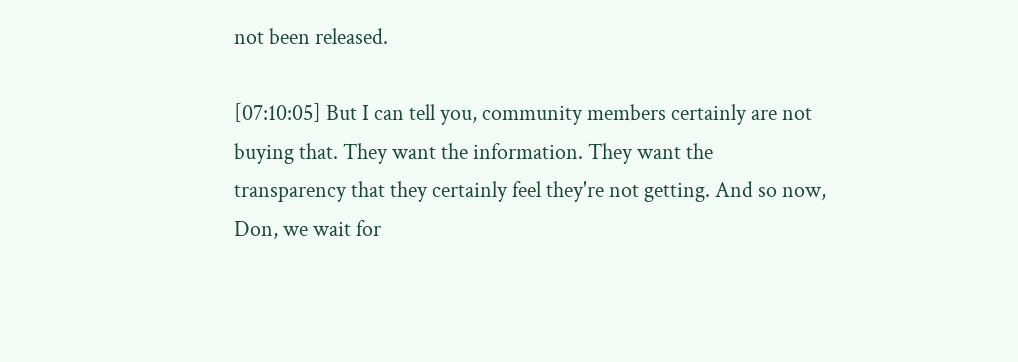not been released.

[07:10:05] But I can tell you, community members certainly are not buying that. They want the information. They want the transparency that they certainly feel they're not getting. And so now, Don, we wait for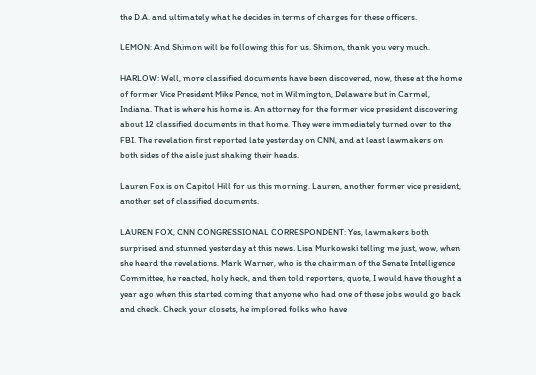the D.A. and ultimately what he decides in terms of charges for these officers.

LEMON: And Shimon will be following this for us. Shimon, thank you very much.

HARLOW: Well, more classified documents have been discovered, now, these at the home of former Vice President Mike Pence, not in Wilmington, Delaware but in Carmel, Indiana. That is where his home is. An attorney for the former vice president discovering about 12 classified documents in that home. They were immediately turned over to the FBI. The revelation first reported late yesterday on CNN, and at least lawmakers on both sides of the aisle just shaking their heads.

Lauren Fox is on Capitol Hill for us this morning. Lauren, another former vice president, another set of classified documents.

LAUREN FOX, CNN CONGRESSIONAL CORRESPONDENT: Yes, lawmakers both surprised and stunned yesterday at this news. Lisa Murkowski telling me just, wow, when she heard the revelations. Mark Warner, who is the chairman of the Senate Intelligence Committee, he reacted, holy heck, and then told reporters, quote, I would have thought a year ago when this started coming that anyone who had one of these jobs would go back and check. Check your closets, he implored folks who have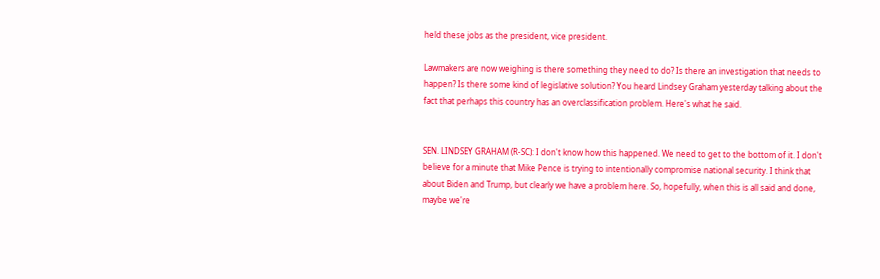held these jobs as the president, vice president.

Lawmakers are now weighing is there something they need to do? Is there an investigation that needs to happen? Is there some kind of legislative solution? You heard Lindsey Graham yesterday talking about the fact that perhaps this country has an overclassification problem. Here's what he said.


SEN. LINDSEY GRAHAM (R-SC): I don't know how this happened. We need to get to the bottom of it. I don't believe for a minute that Mike Pence is trying to intentionally compromise national security. I think that about Biden and Trump, but clearly we have a problem here. So, hopefully, when this is all said and done, maybe we're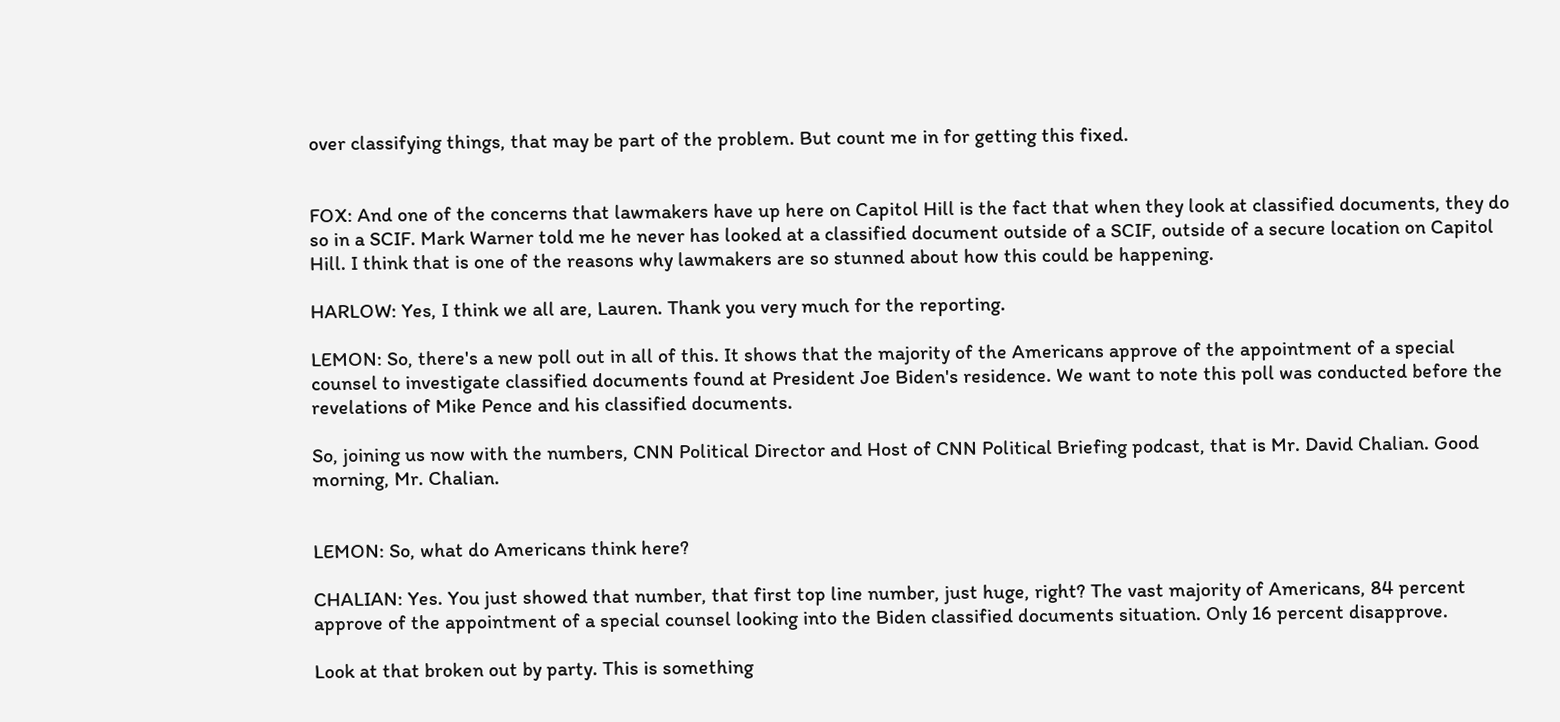over classifying things, that may be part of the problem. But count me in for getting this fixed.


FOX: And one of the concerns that lawmakers have up here on Capitol Hill is the fact that when they look at classified documents, they do so in a SCIF. Mark Warner told me he never has looked at a classified document outside of a SCIF, outside of a secure location on Capitol Hill. I think that is one of the reasons why lawmakers are so stunned about how this could be happening.

HARLOW: Yes, I think we all are, Lauren. Thank you very much for the reporting.

LEMON: So, there's a new poll out in all of this. It shows that the majority of the Americans approve of the appointment of a special counsel to investigate classified documents found at President Joe Biden's residence. We want to note this poll was conducted before the revelations of Mike Pence and his classified documents.

So, joining us now with the numbers, CNN Political Director and Host of CNN Political Briefing podcast, that is Mr. David Chalian. Good morning, Mr. Chalian.


LEMON: So, what do Americans think here?

CHALIAN: Yes. You just showed that number, that first top line number, just huge, right? The vast majority of Americans, 84 percent approve of the appointment of a special counsel looking into the Biden classified documents situation. Only 16 percent disapprove.

Look at that broken out by party. This is something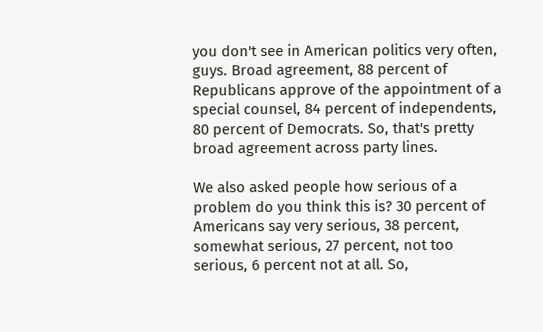you don't see in American politics very often, guys. Broad agreement, 88 percent of Republicans approve of the appointment of a special counsel, 84 percent of independents, 80 percent of Democrats. So, that's pretty broad agreement across party lines.

We also asked people how serious of a problem do you think this is? 30 percent of Americans say very serious, 38 percent, somewhat serious, 27 percent, not too serious, 6 percent not at all. So,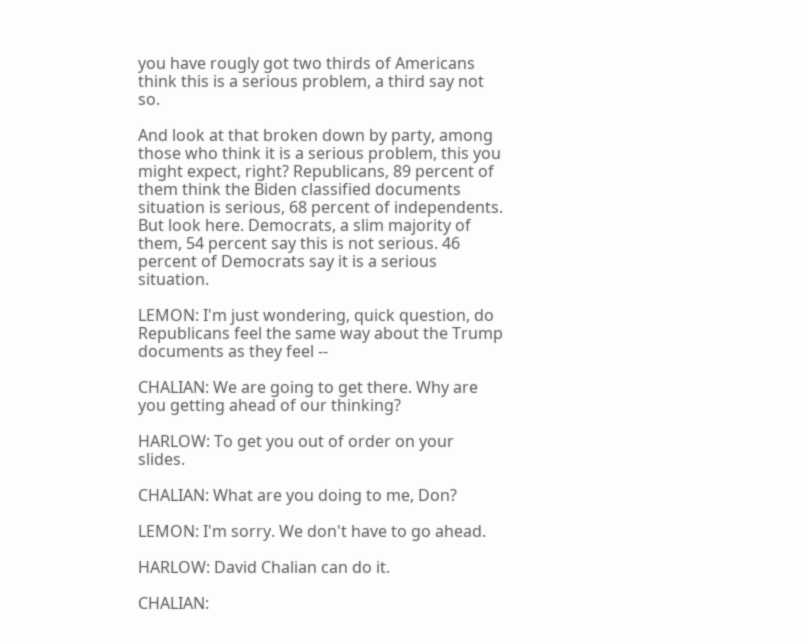you have rougly got two thirds of Americans think this is a serious problem, a third say not so.

And look at that broken down by party, among those who think it is a serious problem, this you might expect, right? Republicans, 89 percent of them think the Biden classified documents situation is serious, 68 percent of independents. But look here. Democrats, a slim majority of them, 54 percent say this is not serious. 46 percent of Democrats say it is a serious situation.

LEMON: I'm just wondering, quick question, do Republicans feel the same way about the Trump documents as they feel --

CHALIAN: We are going to get there. Why are you getting ahead of our thinking?

HARLOW: To get you out of order on your slides.

CHALIAN: What are you doing to me, Don?

LEMON: I'm sorry. We don't have to go ahead.

HARLOW: David Chalian can do it.

CHALIAN: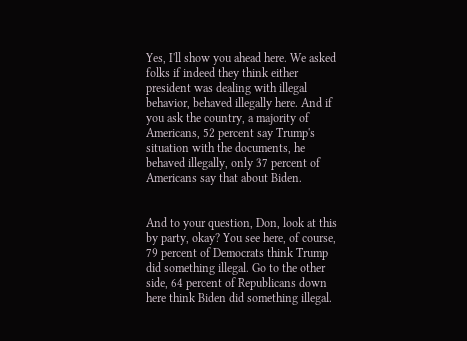Yes, I'll show you ahead here. We asked folks if indeed they think either president was dealing with illegal behavior, behaved illegally here. And if you ask the country, a majority of Americans, 52 percent say Trump's situation with the documents, he behaved illegally, only 37 percent of Americans say that about Biden.


And to your question, Don, look at this by party, okay? You see here, of course, 79 percent of Democrats think Trump did something illegal. Go to the other side, 64 percent of Republicans down here think Biden did something illegal.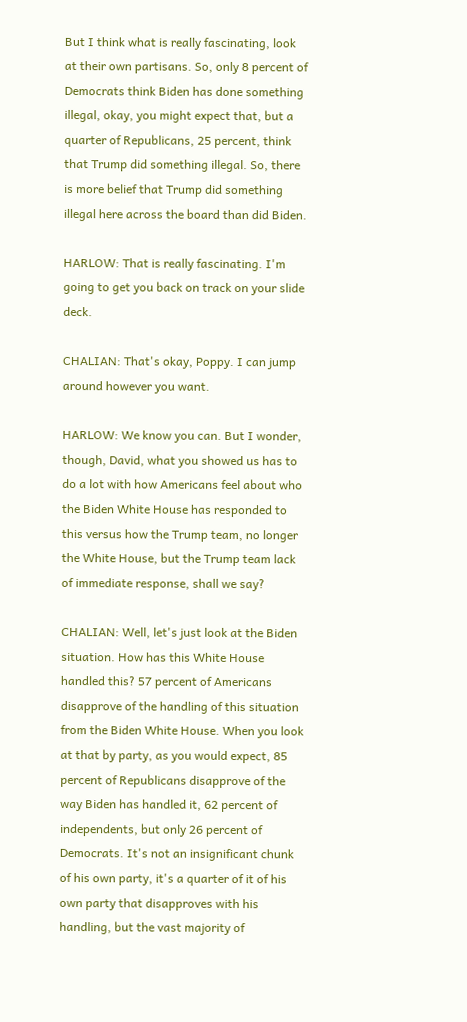But I think what is really fascinating, look at their own partisans. So, only 8 percent of Democrats think Biden has done something illegal, okay, you might expect that, but a quarter of Republicans, 25 percent, think that Trump did something illegal. So, there is more belief that Trump did something illegal here across the board than did Biden.

HARLOW: That is really fascinating. I'm going to get you back on track on your slide deck.

CHALIAN: That's okay, Poppy. I can jump around however you want.

HARLOW: We know you can. But I wonder, though, David, what you showed us has to do a lot with how Americans feel about who the Biden White House has responded to this versus how the Trump team, no longer the White House, but the Trump team lack of immediate response, shall we say?

CHALIAN: Well, let's just look at the Biden situation. How has this White House handled this? 57 percent of Americans disapprove of the handling of this situation from the Biden White House. When you look at that by party, as you would expect, 85 percent of Republicans disapprove of the way Biden has handled it, 62 percent of independents, but only 26 percent of Democrats. It's not an insignificant chunk of his own party, it's a quarter of it of his own party that disapproves with his handling, but the vast majority of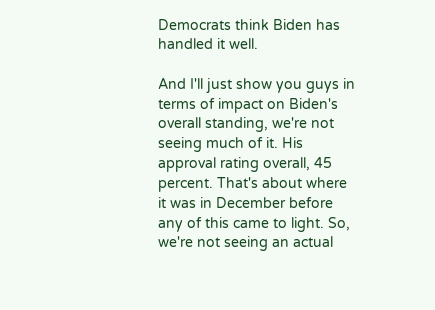Democrats think Biden has handled it well.

And I'll just show you guys in terms of impact on Biden's overall standing, we're not seeing much of it. His approval rating overall, 45 percent. That's about where it was in December before any of this came to light. So, we're not seeing an actual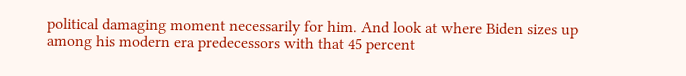political damaging moment necessarily for him. And look at where Biden sizes up among his modern era predecessors with that 45 percent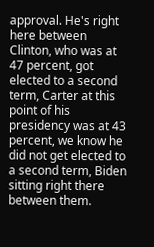approval. He's right here between Clinton, who was at 47 percent, got elected to a second term, Carter at this point of his presidency was at 43 percent, we know he did not get elected to a second term, Biden sitting right there between them.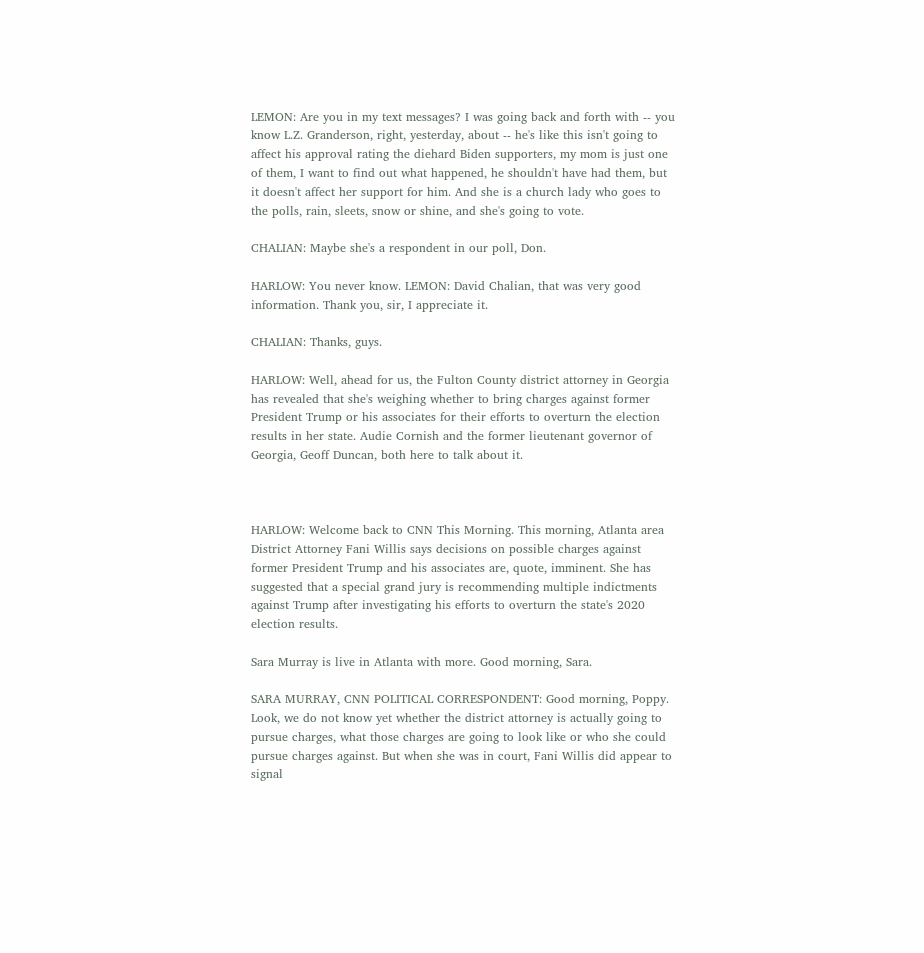LEMON: Are you in my text messages? I was going back and forth with -- you know L.Z. Granderson, right, yesterday, about -- he's like this isn't going to affect his approval rating the diehard Biden supporters, my mom is just one of them, I want to find out what happened, he shouldn't have had them, but it doesn't affect her support for him. And she is a church lady who goes to the polls, rain, sleets, snow or shine, and she's going to vote.

CHALIAN: Maybe she's a respondent in our poll, Don.

HARLOW: You never know. LEMON: David Chalian, that was very good information. Thank you, sir, I appreciate it.

CHALIAN: Thanks, guys.

HARLOW: Well, ahead for us, the Fulton County district attorney in Georgia has revealed that she's weighing whether to bring charges against former President Trump or his associates for their efforts to overturn the election results in her state. Audie Cornish and the former lieutenant governor of Georgia, Geoff Duncan, both here to talk about it.



HARLOW: Welcome back to CNN This Morning. This morning, Atlanta area District Attorney Fani Willis says decisions on possible charges against former President Trump and his associates are, quote, imminent. She has suggested that a special grand jury is recommending multiple indictments against Trump after investigating his efforts to overturn the state's 2020 election results.

Sara Murray is live in Atlanta with more. Good morning, Sara.

SARA MURRAY, CNN POLITICAL CORRESPONDENT: Good morning, Poppy. Look, we do not know yet whether the district attorney is actually going to pursue charges, what those charges are going to look like or who she could pursue charges against. But when she was in court, Fani Willis did appear to signal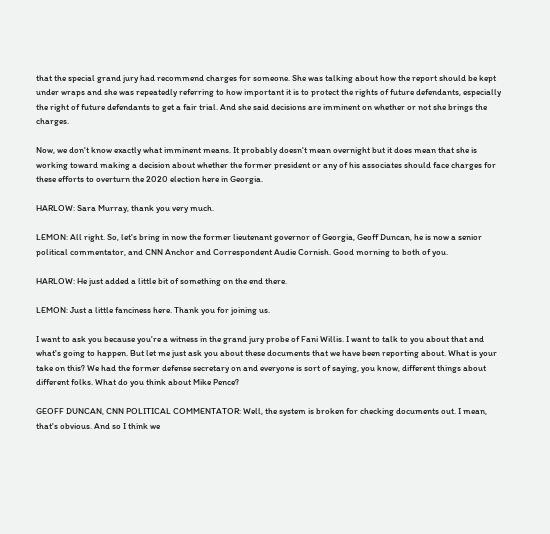that the special grand jury had recommend charges for someone. She was talking about how the report should be kept under wraps and she was repeatedly referring to how important it is to protect the rights of future defendants, especially the right of future defendants to get a fair trial. And she said decisions are imminent on whether or not she brings the charges.

Now, we don't know exactly what imminent means. It probably doesn't mean overnight but it does mean that she is working toward making a decision about whether the former president or any of his associates should face charges for these efforts to overturn the 2020 election here in Georgia.

HARLOW: Sara Murray, thank you very much.

LEMON: All right. So, let's bring in now the former lieutenant governor of Georgia, Geoff Duncan, he is now a senior political commentator, and CNN Anchor and Correspondent Audie Cornish. Good morning to both of you.

HARLOW: He just added a little bit of something on the end there.

LEMON: Just a little fanciness here. Thank you for joining us.

I want to ask you because you're a witness in the grand jury probe of Fani Willis. I want to talk to you about that and what's going to happen. But let me just ask you about these documents that we have been reporting about. What is your take on this? We had the former defense secretary on and everyone is sort of saying, you know, different things about different folks. What do you think about Mike Pence?

GEOFF DUNCAN, CNN POLITICAL COMMENTATOR: Well, the system is broken for checking documents out. I mean, that's obvious. And so I think we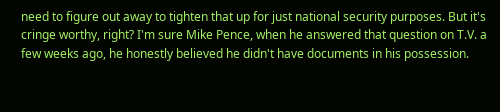need to figure out away to tighten that up for just national security purposes. But it's cringe worthy, right? I'm sure Mike Pence, when he answered that question on T.V. a few weeks ago, he honestly believed he didn't have documents in his possession.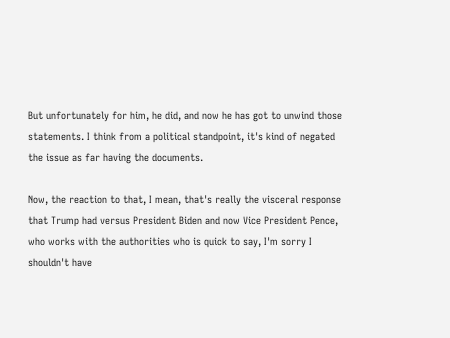But unfortunately for him, he did, and now he has got to unwind those statements. I think from a political standpoint, it's kind of negated the issue as far having the documents.

Now, the reaction to that, I mean, that's really the visceral response that Trump had versus President Biden and now Vice President Pence, who works with the authorities who is quick to say, I'm sorry I shouldn't have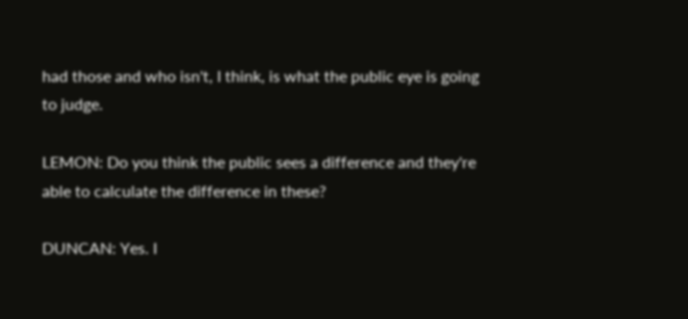had those and who isn't, I think, is what the public eye is going to judge.

LEMON: Do you think the public sees a difference and they're able to calculate the difference in these?

DUNCAN: Yes. I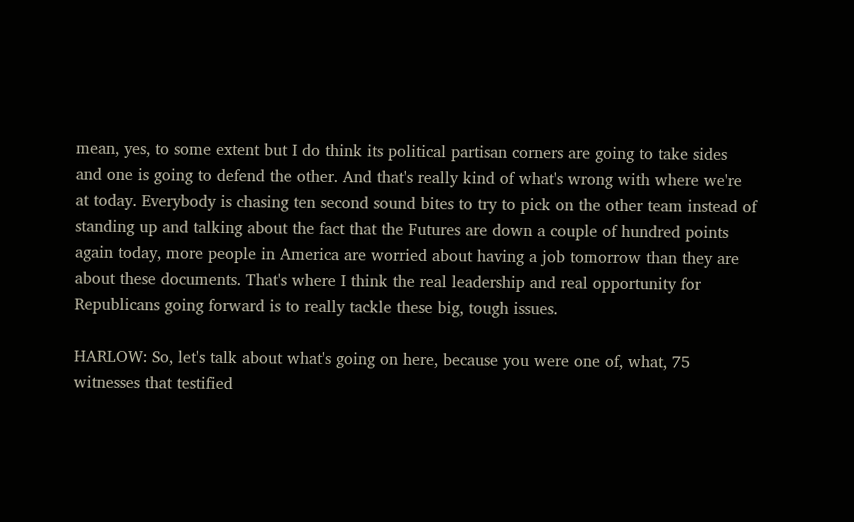mean, yes, to some extent but I do think its political partisan corners are going to take sides and one is going to defend the other. And that's really kind of what's wrong with where we're at today. Everybody is chasing ten second sound bites to try to pick on the other team instead of standing up and talking about the fact that the Futures are down a couple of hundred points again today, more people in America are worried about having a job tomorrow than they are about these documents. That's where I think the real leadership and real opportunity for Republicans going forward is to really tackle these big, tough issues.

HARLOW: So, let's talk about what's going on here, because you were one of, what, 75 witnesses that testified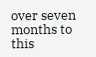over seven months to this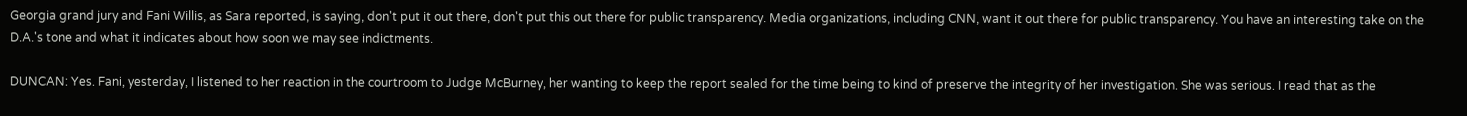Georgia grand jury and Fani Willis, as Sara reported, is saying, don't put it out there, don't put this out there for public transparency. Media organizations, including CNN, want it out there for public transparency. You have an interesting take on the D.A.'s tone and what it indicates about how soon we may see indictments.

DUNCAN: Yes. Fani, yesterday, I listened to her reaction in the courtroom to Judge McBurney, her wanting to keep the report sealed for the time being to kind of preserve the integrity of her investigation. She was serious. I read that as the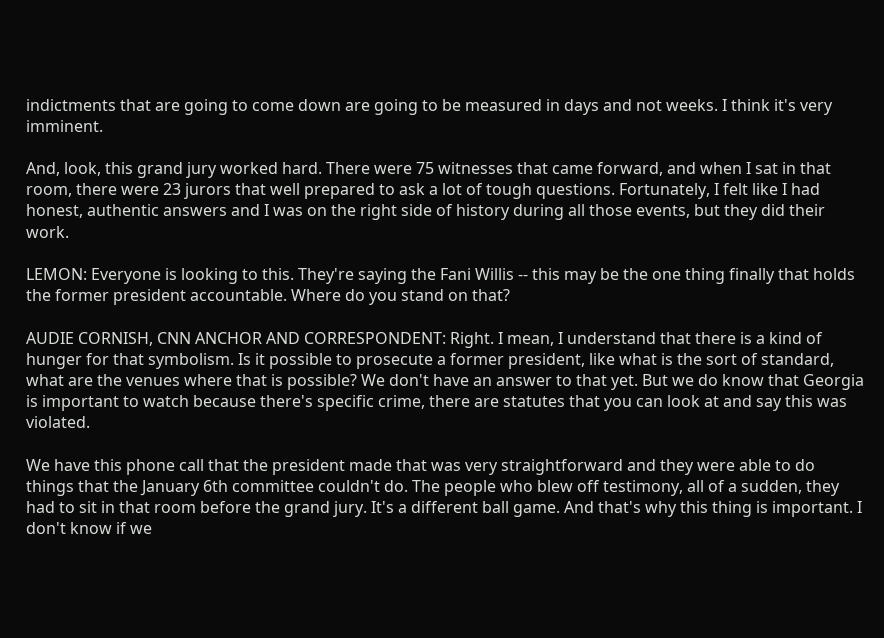indictments that are going to come down are going to be measured in days and not weeks. I think it's very imminent.

And, look, this grand jury worked hard. There were 75 witnesses that came forward, and when I sat in that room, there were 23 jurors that well prepared to ask a lot of tough questions. Fortunately, I felt like I had honest, authentic answers and I was on the right side of history during all those events, but they did their work.

LEMON: Everyone is looking to this. They're saying the Fani Willis -- this may be the one thing finally that holds the former president accountable. Where do you stand on that?

AUDIE CORNISH, CNN ANCHOR AND CORRESPONDENT: Right. I mean, I understand that there is a kind of hunger for that symbolism. Is it possible to prosecute a former president, like what is the sort of standard, what are the venues where that is possible? We don't have an answer to that yet. But we do know that Georgia is important to watch because there's specific crime, there are statutes that you can look at and say this was violated.

We have this phone call that the president made that was very straightforward and they were able to do things that the January 6th committee couldn't do. The people who blew off testimony, all of a sudden, they had to sit in that room before the grand jury. It's a different ball game. And that's why this thing is important. I don't know if we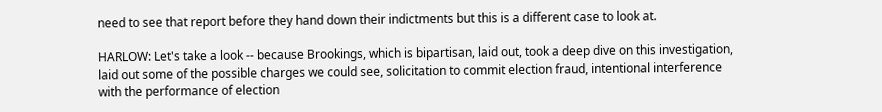need to see that report before they hand down their indictments but this is a different case to look at.

HARLOW: Let's take a look -- because Brookings, which is bipartisan, laid out, took a deep dive on this investigation, laid out some of the possible charges we could see, solicitation to commit election fraud, intentional interference with the performance of election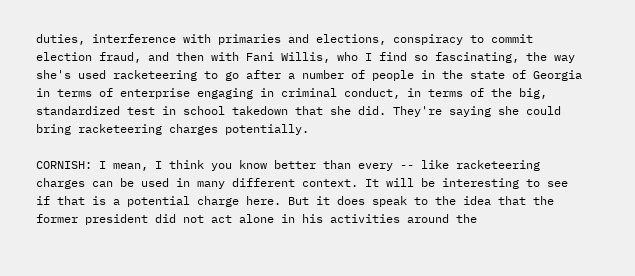duties, interference with primaries and elections, conspiracy to commit election fraud, and then with Fani Willis, who I find so fascinating, the way she's used racketeering to go after a number of people in the state of Georgia in terms of enterprise engaging in criminal conduct, in terms of the big, standardized test in school takedown that she did. They're saying she could bring racketeering charges potentially.

CORNISH: I mean, I think you know better than every -- like racketeering charges can be used in many different context. It will be interesting to see if that is a potential charge here. But it does speak to the idea that the former president did not act alone in his activities around the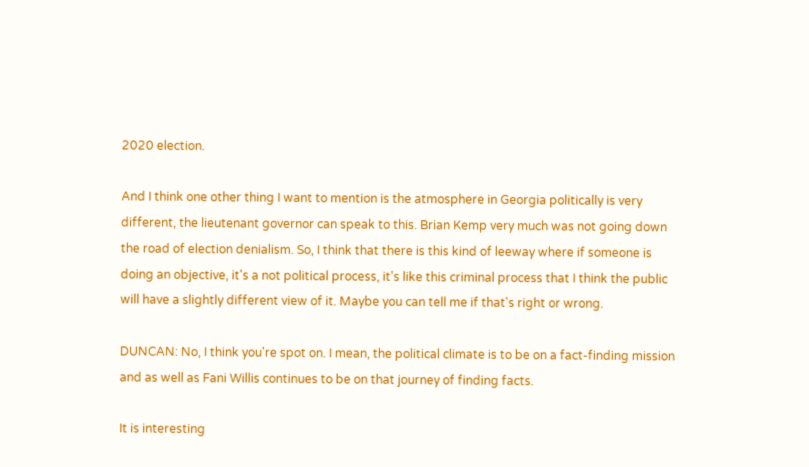2020 election.

And I think one other thing I want to mention is the atmosphere in Georgia politically is very different, the lieutenant governor can speak to this. Brian Kemp very much was not going down the road of election denialism. So, I think that there is this kind of leeway where if someone is doing an objective, it's a not political process, it's like this criminal process that I think the public will have a slightly different view of it. Maybe you can tell me if that's right or wrong.

DUNCAN: No, I think you're spot on. I mean, the political climate is to be on a fact-finding mission and as well as Fani Willis continues to be on that journey of finding facts.

It is interesting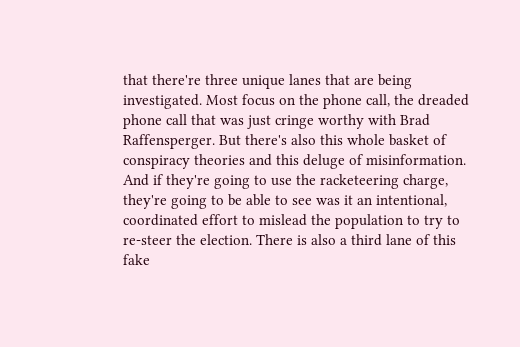that there're three unique lanes that are being investigated. Most focus on the phone call, the dreaded phone call that was just cringe worthy with Brad Raffensperger. But there's also this whole basket of conspiracy theories and this deluge of misinformation. And if they're going to use the racketeering charge, they're going to be able to see was it an intentional, coordinated effort to mislead the population to try to re-steer the election. There is also a third lane of this fake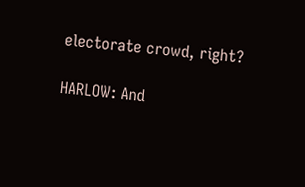electorate crowd, right?

HARLOW: And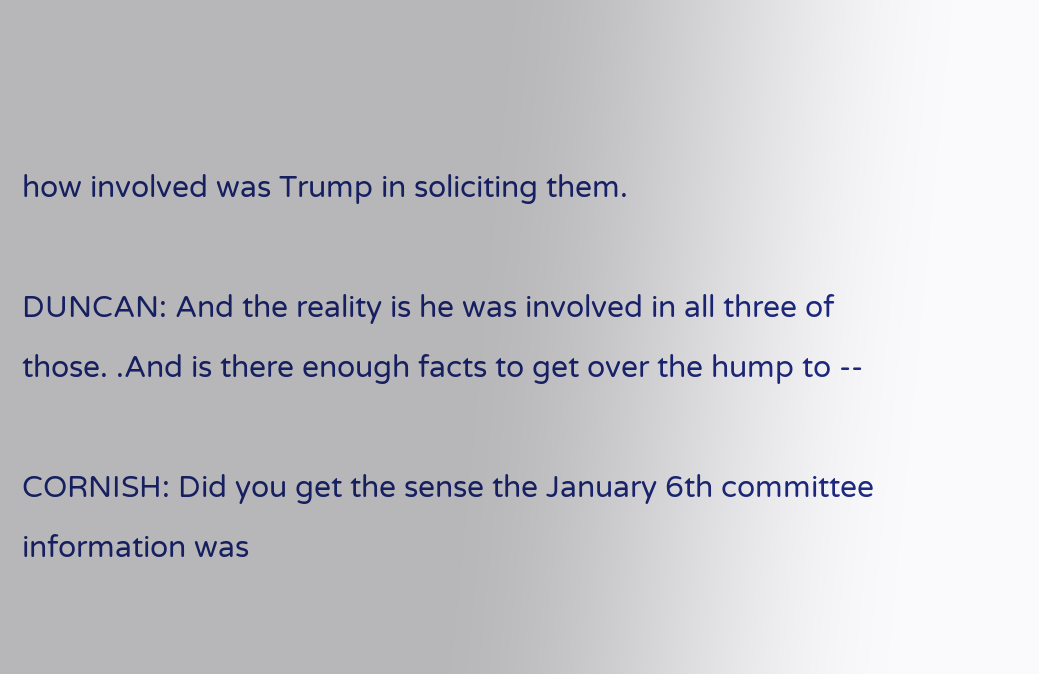how involved was Trump in soliciting them.

DUNCAN: And the reality is he was involved in all three of those. .And is there enough facts to get over the hump to --

CORNISH: Did you get the sense the January 6th committee information was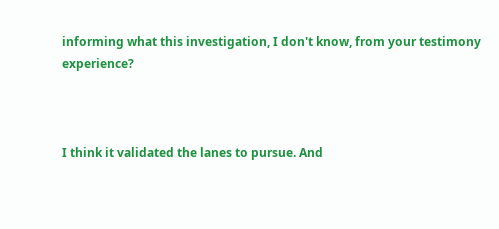informing what this investigation, I don't know, from your testimony experience?



I think it validated the lanes to pursue. And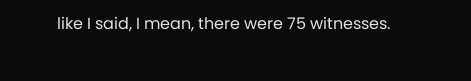like I said, I mean, there were 75 witnesses.